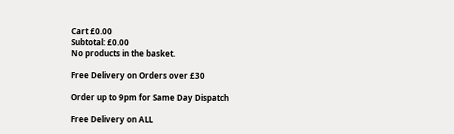Cart £0.00
Subtotal: £0.00
No products in the basket.

Free Delivery on Orders over £30

Order up to 9pm for Same Day Dispatch

Free Delivery on ALL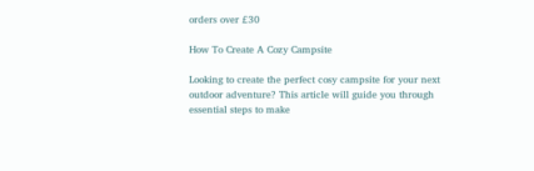orders over £30

How To Create A Cozy Campsite

Looking to create the perfect cosy campsite for your next outdoor adventure? This article will guide you through essential steps to make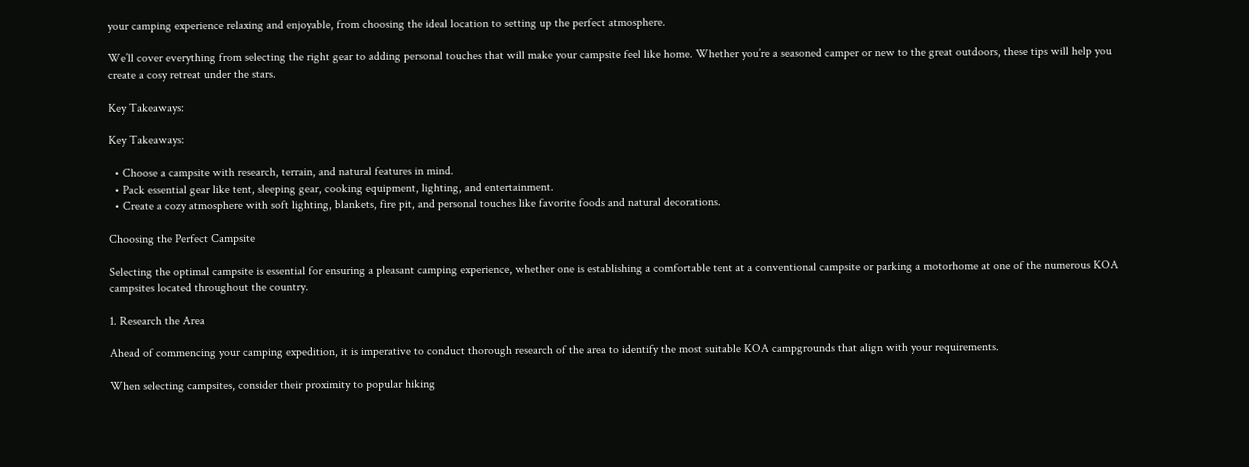your camping experience relaxing and enjoyable, from choosing the ideal location to setting up the perfect atmosphere.

We’ll cover everything from selecting the right gear to adding personal touches that will make your campsite feel like home. Whether you’re a seasoned camper or new to the great outdoors, these tips will help you create a cosy retreat under the stars.

Key Takeaways:

Key Takeaways:

  • Choose a campsite with research, terrain, and natural features in mind.
  • Pack essential gear like tent, sleeping gear, cooking equipment, lighting, and entertainment.
  • Create a cozy atmosphere with soft lighting, blankets, fire pit, and personal touches like favorite foods and natural decorations.

Choosing the Perfect Campsite

Selecting the optimal campsite is essential for ensuring a pleasant camping experience, whether one is establishing a comfortable tent at a conventional campsite or parking a motorhome at one of the numerous KOA campsites located throughout the country.

1. Research the Area

Ahead of commencing your camping expedition, it is imperative to conduct thorough research of the area to identify the most suitable KOA campgrounds that align with your requirements.

When selecting campsites, consider their proximity to popular hiking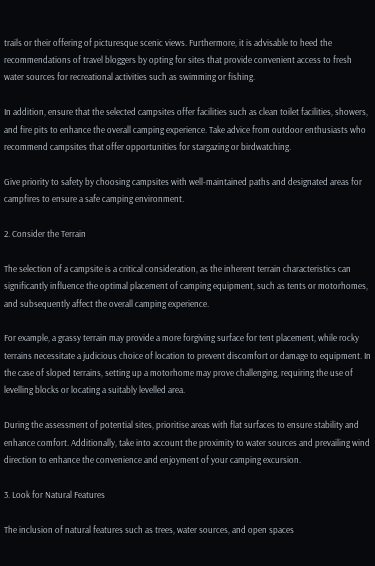trails or their offering of picturesque scenic views. Furthermore, it is advisable to heed the recommendations of travel bloggers by opting for sites that provide convenient access to fresh water sources for recreational activities such as swimming or fishing.

In addition, ensure that the selected campsites offer facilities such as clean toilet facilities, showers, and fire pits to enhance the overall camping experience. Take advice from outdoor enthusiasts who recommend campsites that offer opportunities for stargazing or birdwatching.

Give priority to safety by choosing campsites with well-maintained paths and designated areas for campfires to ensure a safe camping environment.

2. Consider the Terrain

The selection of a campsite is a critical consideration, as the inherent terrain characteristics can significantly influence the optimal placement of camping equipment, such as tents or motorhomes, and subsequently affect the overall camping experience.

For example, a grassy terrain may provide a more forgiving surface for tent placement, while rocky terrains necessitate a judicious choice of location to prevent discomfort or damage to equipment. In the case of sloped terrains, setting up a motorhome may prove challenging, requiring the use of levelling blocks or locating a suitably levelled area.

During the assessment of potential sites, prioritise areas with flat surfaces to ensure stability and enhance comfort. Additionally, take into account the proximity to water sources and prevailing wind direction to enhance the convenience and enjoyment of your camping excursion.

3. Look for Natural Features

The inclusion of natural features such as trees, water sources, and open spaces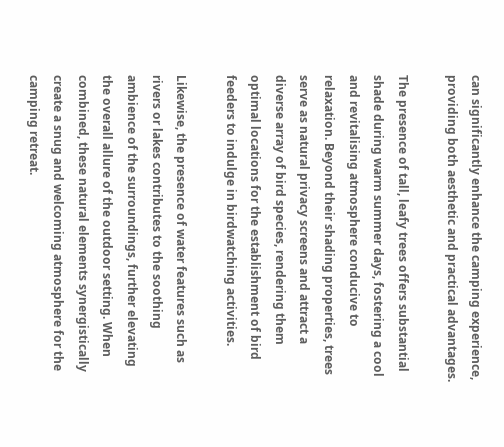can significantly enhance the camping experience, providing both aesthetic and practical advantages.

The presence of tall, leafy trees offers substantial shade during warm summer days, fostering a cool and revitalising atmosphere conducive to relaxation. Beyond their shading properties, trees serve as natural privacy screens and attract a diverse array of bird species, rendering them optimal locations for the establishment of bird feeders to indulge in birdwatching activities.

Likewise, the presence of water features such as rivers or lakes contributes to the soothing ambience of the surroundings, further elevating the overall allure of the outdoor setting. When combined, these natural elements synergistically create a snug and welcoming atmosphere for the camping retreat.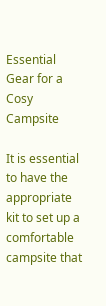Essential Gear for a Cosy Campsite

It is essential to have the appropriate kit to set up a comfortable campsite that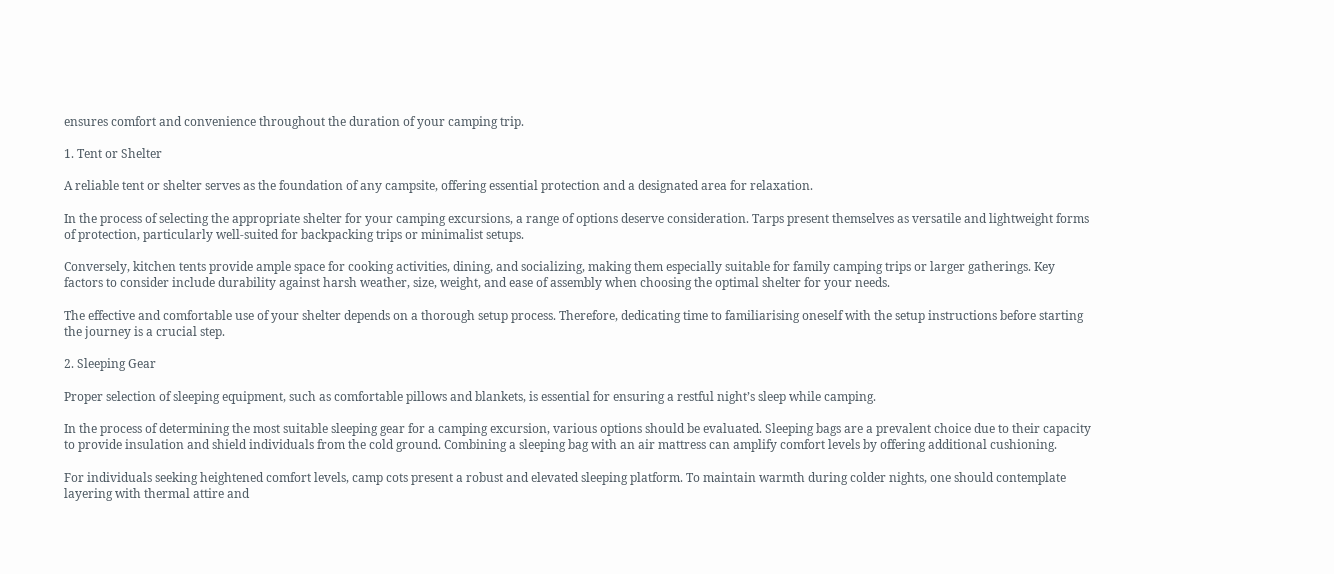ensures comfort and convenience throughout the duration of your camping trip.

1. Tent or Shelter

A reliable tent or shelter serves as the foundation of any campsite, offering essential protection and a designated area for relaxation.

In the process of selecting the appropriate shelter for your camping excursions, a range of options deserve consideration. Tarps present themselves as versatile and lightweight forms of protection, particularly well-suited for backpacking trips or minimalist setups.

Conversely, kitchen tents provide ample space for cooking activities, dining, and socializing, making them especially suitable for family camping trips or larger gatherings. Key factors to consider include durability against harsh weather, size, weight, and ease of assembly when choosing the optimal shelter for your needs.

The effective and comfortable use of your shelter depends on a thorough setup process. Therefore, dedicating time to familiarising oneself with the setup instructions before starting the journey is a crucial step.

2. Sleeping Gear

Proper selection of sleeping equipment, such as comfortable pillows and blankets, is essential for ensuring a restful night’s sleep while camping.

In the process of determining the most suitable sleeping gear for a camping excursion, various options should be evaluated. Sleeping bags are a prevalent choice due to their capacity to provide insulation and shield individuals from the cold ground. Combining a sleeping bag with an air mattress can amplify comfort levels by offering additional cushioning.

For individuals seeking heightened comfort levels, camp cots present a robust and elevated sleeping platform. To maintain warmth during colder nights, one should contemplate layering with thermal attire and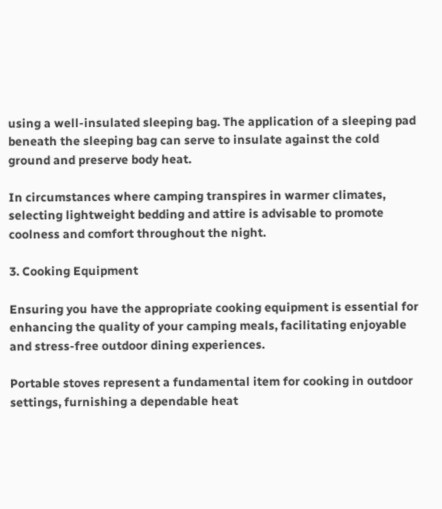using a well-insulated sleeping bag. The application of a sleeping pad beneath the sleeping bag can serve to insulate against the cold ground and preserve body heat.

In circumstances where camping transpires in warmer climates, selecting lightweight bedding and attire is advisable to promote coolness and comfort throughout the night.

3. Cooking Equipment

Ensuring you have the appropriate cooking equipment is essential for enhancing the quality of your camping meals, facilitating enjoyable and stress-free outdoor dining experiences.

Portable stoves represent a fundamental item for cooking in outdoor settings, furnishing a dependable heat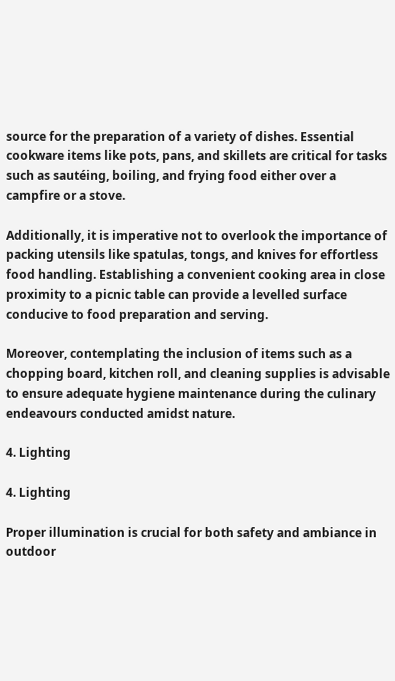source for the preparation of a variety of dishes. Essential cookware items like pots, pans, and skillets are critical for tasks such as sautéing, boiling, and frying food either over a campfire or a stove.

Additionally, it is imperative not to overlook the importance of packing utensils like spatulas, tongs, and knives for effortless food handling. Establishing a convenient cooking area in close proximity to a picnic table can provide a levelled surface conducive to food preparation and serving.

Moreover, contemplating the inclusion of items such as a chopping board, kitchen roll, and cleaning supplies is advisable to ensure adequate hygiene maintenance during the culinary endeavours conducted amidst nature.

4. Lighting

4. Lighting

Proper illumination is crucial for both safety and ambiance in outdoor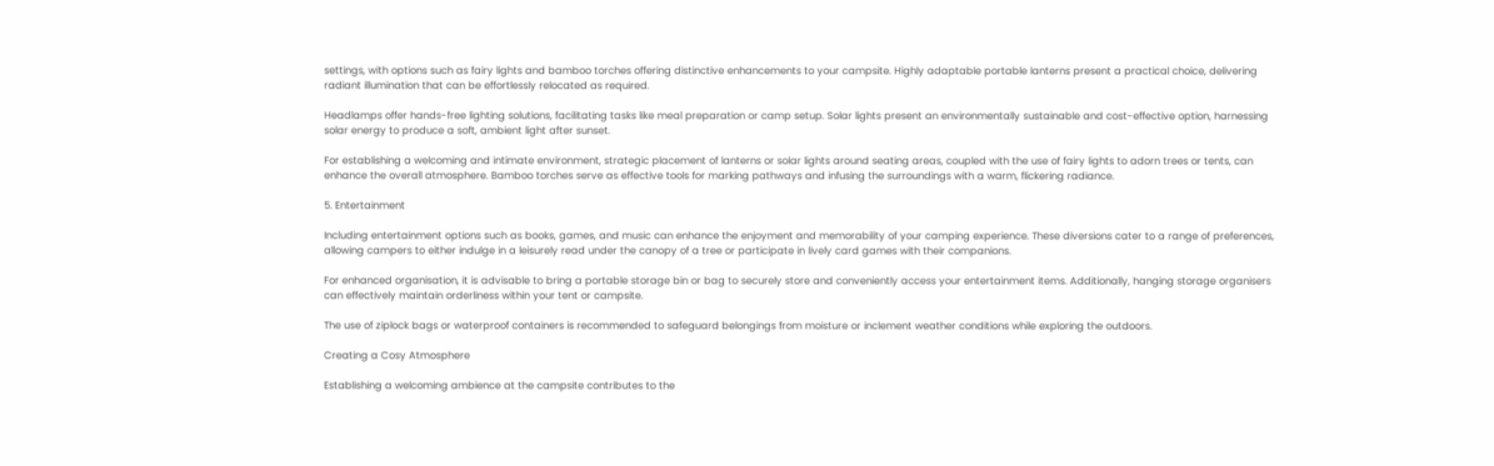settings, with options such as fairy lights and bamboo torches offering distinctive enhancements to your campsite. Highly adaptable portable lanterns present a practical choice, delivering radiant illumination that can be effortlessly relocated as required.

Headlamps offer hands-free lighting solutions, facilitating tasks like meal preparation or camp setup. Solar lights present an environmentally sustainable and cost-effective option, harnessing solar energy to produce a soft, ambient light after sunset.

For establishing a welcoming and intimate environment, strategic placement of lanterns or solar lights around seating areas, coupled with the use of fairy lights to adorn trees or tents, can enhance the overall atmosphere. Bamboo torches serve as effective tools for marking pathways and infusing the surroundings with a warm, flickering radiance.

5. Entertainment

Including entertainment options such as books, games, and music can enhance the enjoyment and memorability of your camping experience. These diversions cater to a range of preferences, allowing campers to either indulge in a leisurely read under the canopy of a tree or participate in lively card games with their companions.

For enhanced organisation, it is advisable to bring a portable storage bin or bag to securely store and conveniently access your entertainment items. Additionally, hanging storage organisers can effectively maintain orderliness within your tent or campsite.

The use of ziplock bags or waterproof containers is recommended to safeguard belongings from moisture or inclement weather conditions while exploring the outdoors.

Creating a Cosy Atmosphere

Establishing a welcoming ambience at the campsite contributes to the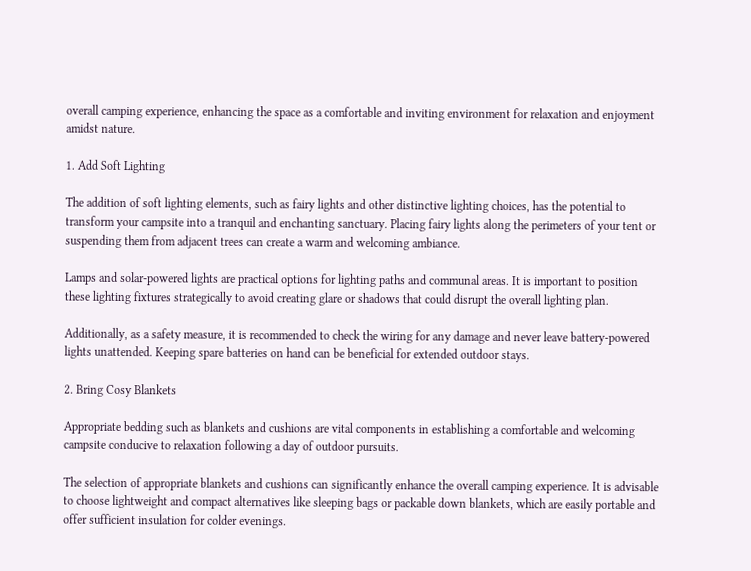overall camping experience, enhancing the space as a comfortable and inviting environment for relaxation and enjoyment amidst nature.

1. Add Soft Lighting

The addition of soft lighting elements, such as fairy lights and other distinctive lighting choices, has the potential to transform your campsite into a tranquil and enchanting sanctuary. Placing fairy lights along the perimeters of your tent or suspending them from adjacent trees can create a warm and welcoming ambiance.

Lamps and solar-powered lights are practical options for lighting paths and communal areas. It is important to position these lighting fixtures strategically to avoid creating glare or shadows that could disrupt the overall lighting plan.

Additionally, as a safety measure, it is recommended to check the wiring for any damage and never leave battery-powered lights unattended. Keeping spare batteries on hand can be beneficial for extended outdoor stays.

2. Bring Cosy Blankets

Appropriate bedding such as blankets and cushions are vital components in establishing a comfortable and welcoming campsite conducive to relaxation following a day of outdoor pursuits.

The selection of appropriate blankets and cushions can significantly enhance the overall camping experience. It is advisable to choose lightweight and compact alternatives like sleeping bags or packable down blankets, which are easily portable and offer sufficient insulation for colder evenings.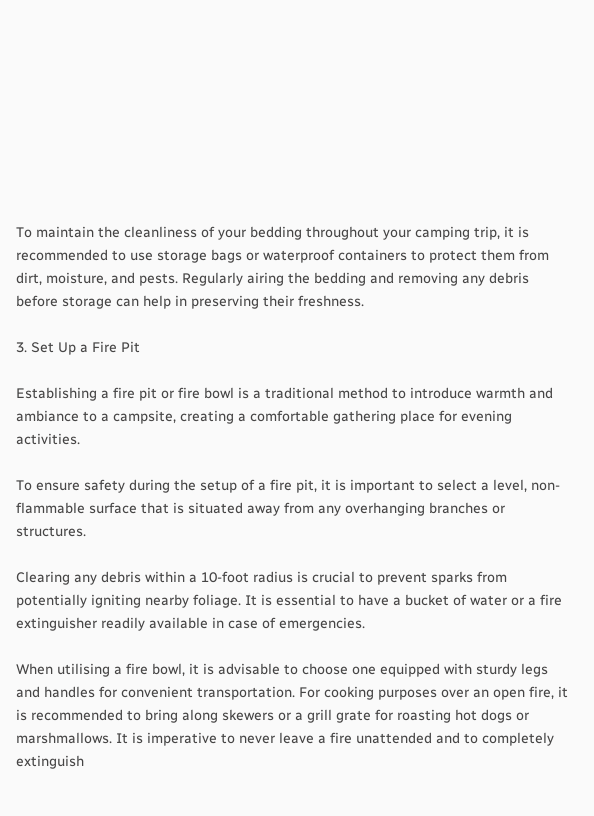To maintain the cleanliness of your bedding throughout your camping trip, it is recommended to use storage bags or waterproof containers to protect them from dirt, moisture, and pests. Regularly airing the bedding and removing any debris before storage can help in preserving their freshness.

3. Set Up a Fire Pit

Establishing a fire pit or fire bowl is a traditional method to introduce warmth and ambiance to a campsite, creating a comfortable gathering place for evening activities.

To ensure safety during the setup of a fire pit, it is important to select a level, non-flammable surface that is situated away from any overhanging branches or structures.

Clearing any debris within a 10-foot radius is crucial to prevent sparks from potentially igniting nearby foliage. It is essential to have a bucket of water or a fire extinguisher readily available in case of emergencies.

When utilising a fire bowl, it is advisable to choose one equipped with sturdy legs and handles for convenient transportation. For cooking purposes over an open fire, it is recommended to bring along skewers or a grill grate for roasting hot dogs or marshmallows. It is imperative to never leave a fire unattended and to completely extinguish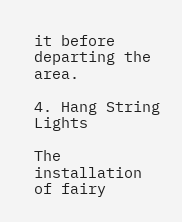it before departing the area.

4. Hang String Lights

The installation of fairy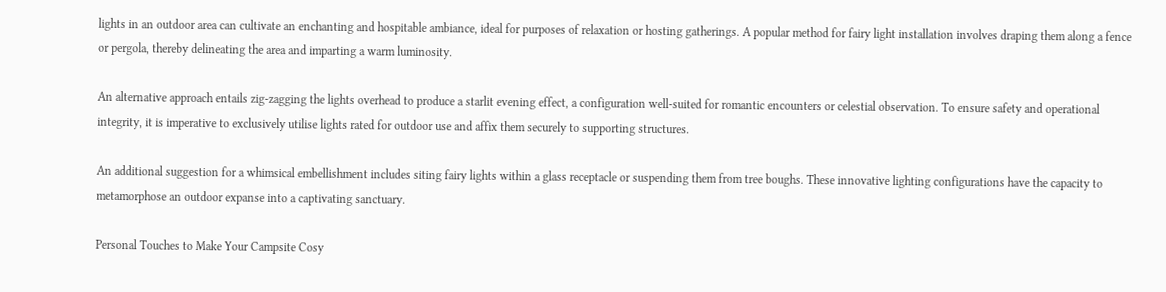lights in an outdoor area can cultivate an enchanting and hospitable ambiance, ideal for purposes of relaxation or hosting gatherings. A popular method for fairy light installation involves draping them along a fence or pergola, thereby delineating the area and imparting a warm luminosity.

An alternative approach entails zig-zagging the lights overhead to produce a starlit evening effect, a configuration well-suited for romantic encounters or celestial observation. To ensure safety and operational integrity, it is imperative to exclusively utilise lights rated for outdoor use and affix them securely to supporting structures.

An additional suggestion for a whimsical embellishment includes siting fairy lights within a glass receptacle or suspending them from tree boughs. These innovative lighting configurations have the capacity to metamorphose an outdoor expanse into a captivating sanctuary.

Personal Touches to Make Your Campsite Cosy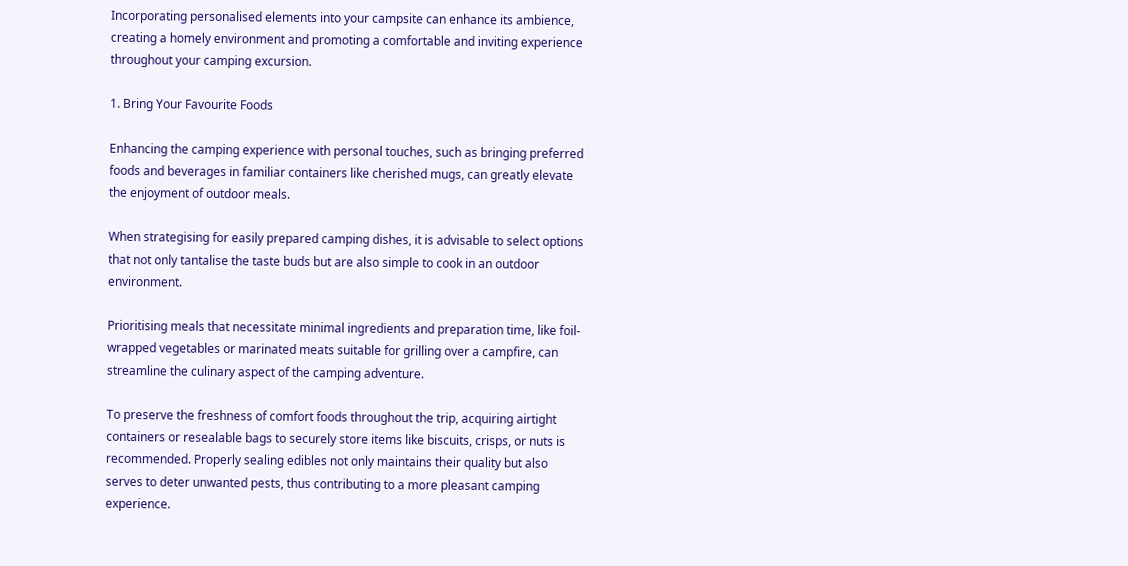Incorporating personalised elements into your campsite can enhance its ambience, creating a homely environment and promoting a comfortable and inviting experience throughout your camping excursion.

1. Bring Your Favourite Foods

Enhancing the camping experience with personal touches, such as bringing preferred foods and beverages in familiar containers like cherished mugs, can greatly elevate the enjoyment of outdoor meals.

When strategising for easily prepared camping dishes, it is advisable to select options that not only tantalise the taste buds but are also simple to cook in an outdoor environment.

Prioritising meals that necessitate minimal ingredients and preparation time, like foil-wrapped vegetables or marinated meats suitable for grilling over a campfire, can streamline the culinary aspect of the camping adventure.

To preserve the freshness of comfort foods throughout the trip, acquiring airtight containers or resealable bags to securely store items like biscuits, crisps, or nuts is recommended. Properly sealing edibles not only maintains their quality but also serves to deter unwanted pests, thus contributing to a more pleasant camping experience.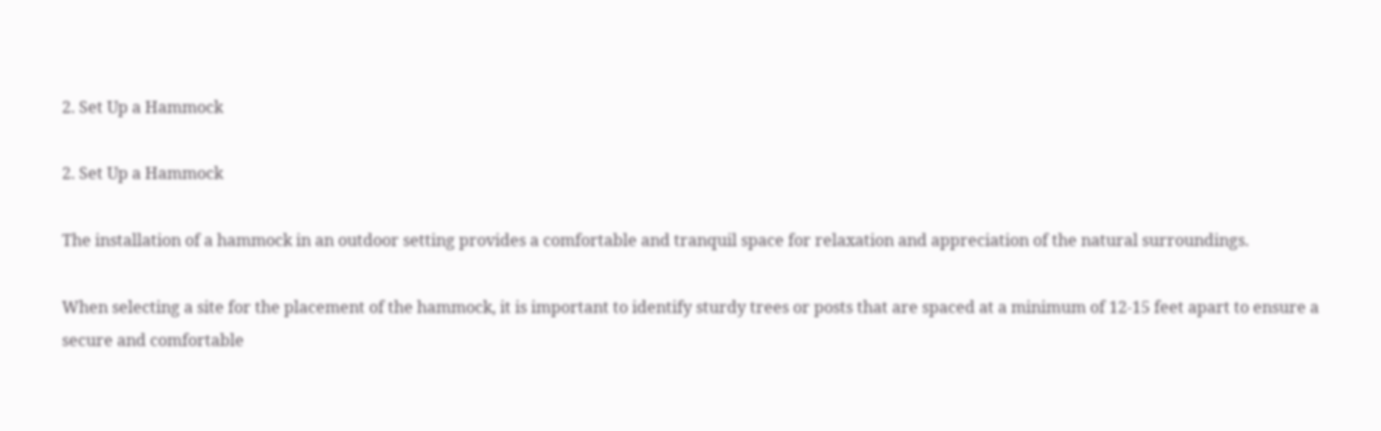2. Set Up a Hammock

2. Set Up a Hammock

The installation of a hammock in an outdoor setting provides a comfortable and tranquil space for relaxation and appreciation of the natural surroundings.

When selecting a site for the placement of the hammock, it is important to identify sturdy trees or posts that are spaced at a minimum of 12-15 feet apart to ensure a secure and comfortable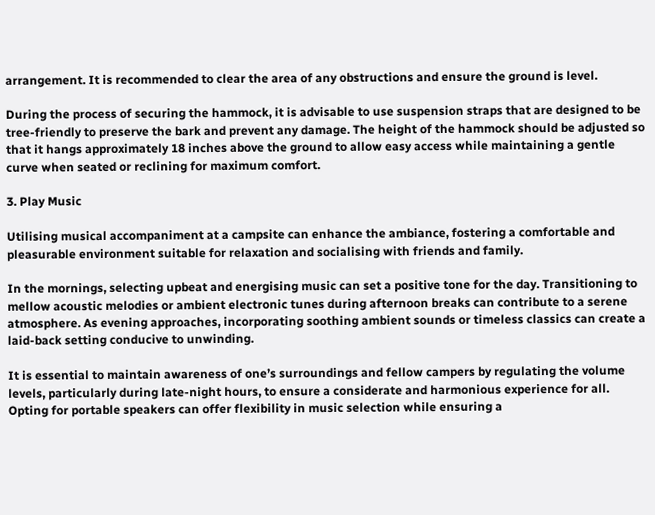arrangement. It is recommended to clear the area of any obstructions and ensure the ground is level.

During the process of securing the hammock, it is advisable to use suspension straps that are designed to be tree-friendly to preserve the bark and prevent any damage. The height of the hammock should be adjusted so that it hangs approximately 18 inches above the ground to allow easy access while maintaining a gentle curve when seated or reclining for maximum comfort.

3. Play Music

Utilising musical accompaniment at a campsite can enhance the ambiance, fostering a comfortable and pleasurable environment suitable for relaxation and socialising with friends and family.

In the mornings, selecting upbeat and energising music can set a positive tone for the day. Transitioning to mellow acoustic melodies or ambient electronic tunes during afternoon breaks can contribute to a serene atmosphere. As evening approaches, incorporating soothing ambient sounds or timeless classics can create a laid-back setting conducive to unwinding.

It is essential to maintain awareness of one’s surroundings and fellow campers by regulating the volume levels, particularly during late-night hours, to ensure a considerate and harmonious experience for all. Opting for portable speakers can offer flexibility in music selection while ensuring a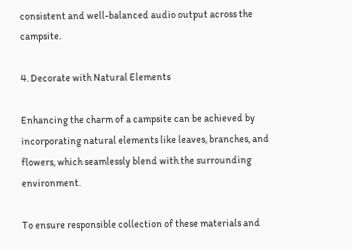consistent and well-balanced audio output across the campsite.

4. Decorate with Natural Elements

Enhancing the charm of a campsite can be achieved by incorporating natural elements like leaves, branches, and flowers, which seamlessly blend with the surrounding environment.

To ensure responsible collection of these materials and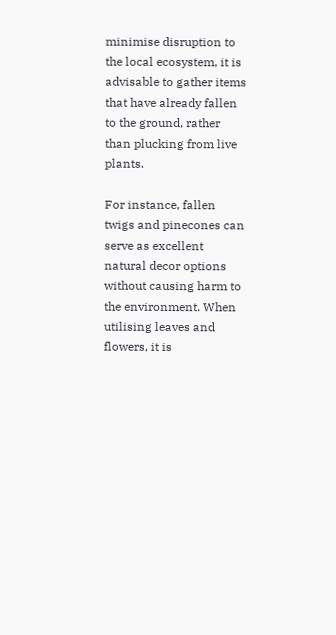minimise disruption to the local ecosystem, it is advisable to gather items that have already fallen to the ground, rather than plucking from live plants.

For instance, fallen twigs and pinecones can serve as excellent natural decor options without causing harm to the environment. When utilising leaves and flowers, it is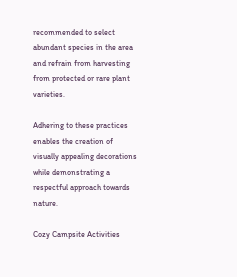recommended to select abundant species in the area and refrain from harvesting from protected or rare plant varieties.

Adhering to these practices enables the creation of visually appealing decorations while demonstrating a respectful approach towards nature.

Cozy Campsite Activities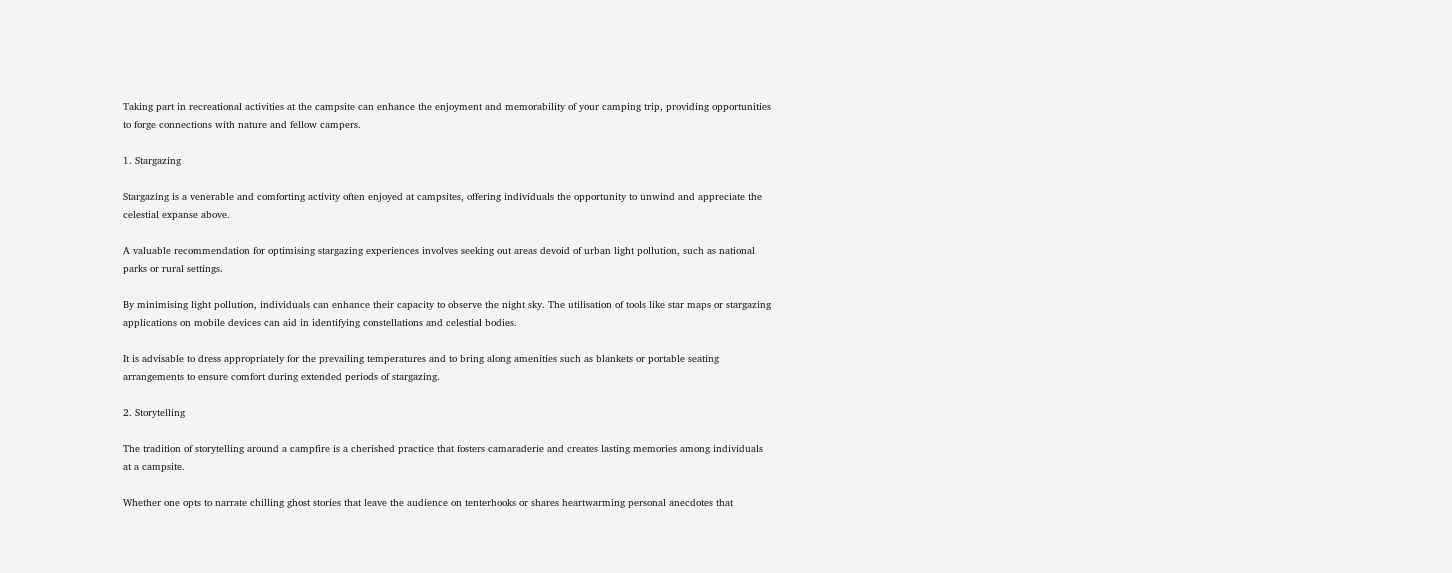Taking part in recreational activities at the campsite can enhance the enjoyment and memorability of your camping trip, providing opportunities to forge connections with nature and fellow campers.

1. Stargazing

Stargazing is a venerable and comforting activity often enjoyed at campsites, offering individuals the opportunity to unwind and appreciate the celestial expanse above.

A valuable recommendation for optimising stargazing experiences involves seeking out areas devoid of urban light pollution, such as national parks or rural settings.

By minimising light pollution, individuals can enhance their capacity to observe the night sky. The utilisation of tools like star maps or stargazing applications on mobile devices can aid in identifying constellations and celestial bodies.

It is advisable to dress appropriately for the prevailing temperatures and to bring along amenities such as blankets or portable seating arrangements to ensure comfort during extended periods of stargazing.

2. Storytelling

The tradition of storytelling around a campfire is a cherished practice that fosters camaraderie and creates lasting memories among individuals at a campsite.

Whether one opts to narrate chilling ghost stories that leave the audience on tenterhooks or shares heartwarming personal anecdotes that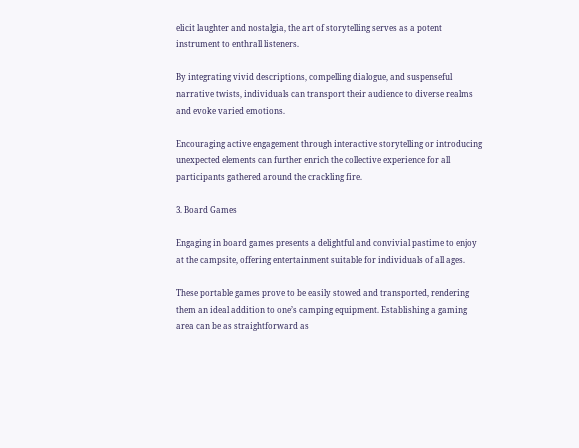elicit laughter and nostalgia, the art of storytelling serves as a potent instrument to enthrall listeners.

By integrating vivid descriptions, compelling dialogue, and suspenseful narrative twists, individuals can transport their audience to diverse realms and evoke varied emotions.

Encouraging active engagement through interactive storytelling or introducing unexpected elements can further enrich the collective experience for all participants gathered around the crackling fire.

3. Board Games

Engaging in board games presents a delightful and convivial pastime to enjoy at the campsite, offering entertainment suitable for individuals of all ages.

These portable games prove to be easily stowed and transported, rendering them an ideal addition to one’s camping equipment. Establishing a gaming area can be as straightforward as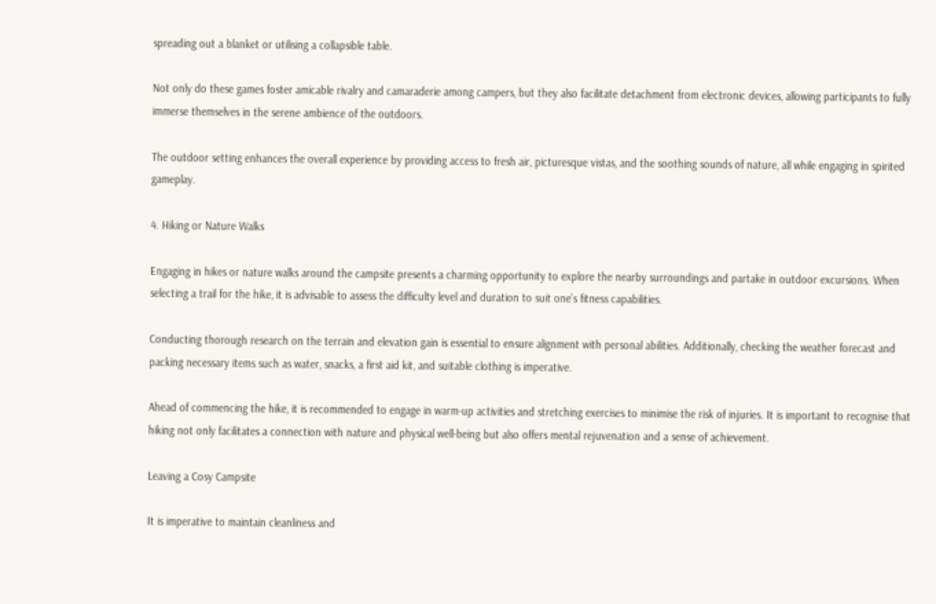spreading out a blanket or utilising a collapsible table.

Not only do these games foster amicable rivalry and camaraderie among campers, but they also facilitate detachment from electronic devices, allowing participants to fully immerse themselves in the serene ambience of the outdoors.

The outdoor setting enhances the overall experience by providing access to fresh air, picturesque vistas, and the soothing sounds of nature, all while engaging in spirited gameplay.

4. Hiking or Nature Walks

Engaging in hikes or nature walks around the campsite presents a charming opportunity to explore the nearby surroundings and partake in outdoor excursions. When selecting a trail for the hike, it is advisable to assess the difficulty level and duration to suit one’s fitness capabilities.

Conducting thorough research on the terrain and elevation gain is essential to ensure alignment with personal abilities. Additionally, checking the weather forecast and packing necessary items such as water, snacks, a first aid kit, and suitable clothing is imperative.

Ahead of commencing the hike, it is recommended to engage in warm-up activities and stretching exercises to minimise the risk of injuries. It is important to recognise that hiking not only facilitates a connection with nature and physical well-being but also offers mental rejuvenation and a sense of achievement.

Leaving a Cosy Campsite

It is imperative to maintain cleanliness and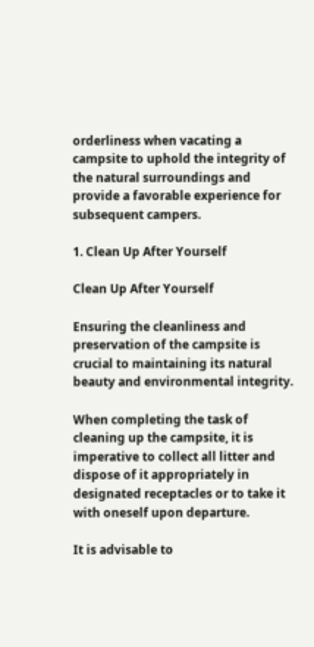orderliness when vacating a campsite to uphold the integrity of the natural surroundings and provide a favorable experience for subsequent campers.

1. Clean Up After Yourself

Clean Up After Yourself

Ensuring the cleanliness and preservation of the campsite is crucial to maintaining its natural beauty and environmental integrity.

When completing the task of cleaning up the campsite, it is imperative to collect all litter and dispose of it appropriately in designated receptacles or to take it with oneself upon departure.

It is advisable to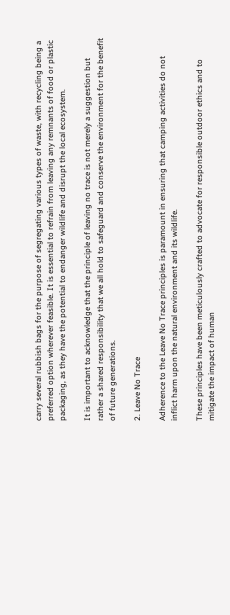carry several rubbish bags for the purpose of segregating various types of waste, with recycling being a preferred option wherever feasible. It is essential to refrain from leaving any remnants of food or plastic packaging, as they have the potential to endanger wildlife and disrupt the local ecosystem.

It is important to acknowledge that the principle of leaving no trace is not merely a suggestion but rather a shared responsibility that we all hold to safeguard and conserve the environment for the benefit of future generations.

2. Leave No Trace

Adherence to the Leave No Trace principles is paramount in ensuring that camping activities do not inflict harm upon the natural environment and its wildlife.

These principles have been meticulously crafted to advocate for responsible outdoor ethics and to mitigate the impact of human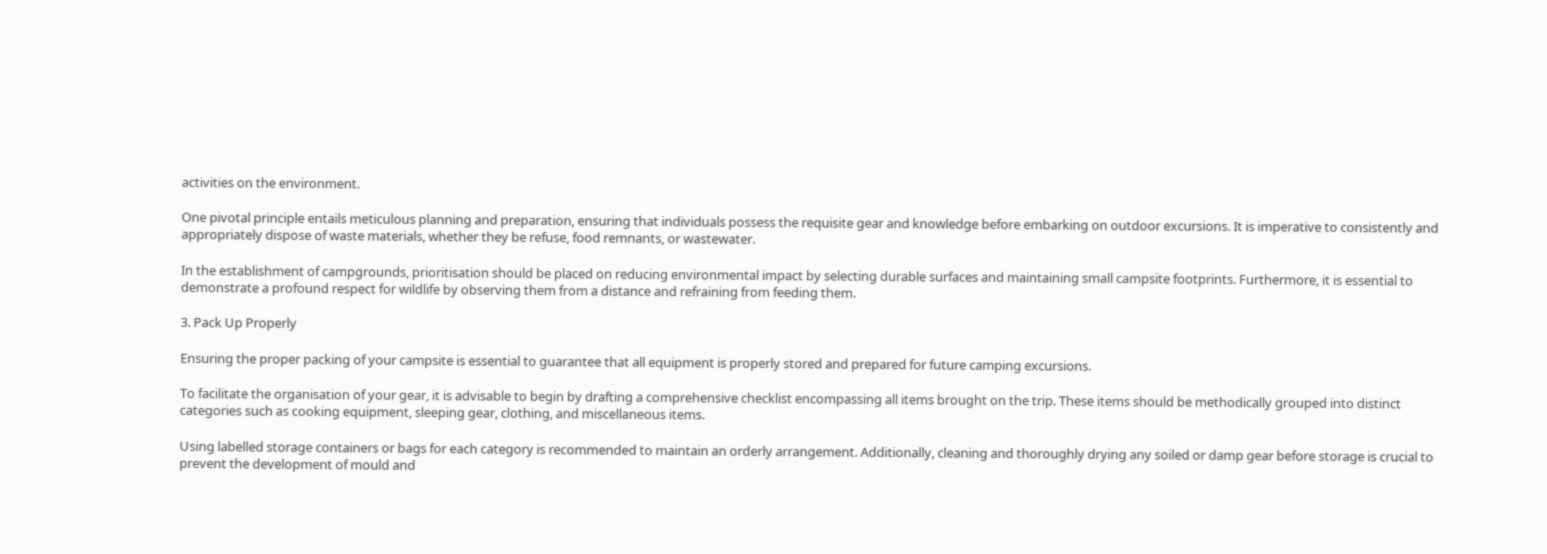activities on the environment.

One pivotal principle entails meticulous planning and preparation, ensuring that individuals possess the requisite gear and knowledge before embarking on outdoor excursions. It is imperative to consistently and appropriately dispose of waste materials, whether they be refuse, food remnants, or wastewater.

In the establishment of campgrounds, prioritisation should be placed on reducing environmental impact by selecting durable surfaces and maintaining small campsite footprints. Furthermore, it is essential to demonstrate a profound respect for wildlife by observing them from a distance and refraining from feeding them.

3. Pack Up Properly

Ensuring the proper packing of your campsite is essential to guarantee that all equipment is properly stored and prepared for future camping excursions.

To facilitate the organisation of your gear, it is advisable to begin by drafting a comprehensive checklist encompassing all items brought on the trip. These items should be methodically grouped into distinct categories such as cooking equipment, sleeping gear, clothing, and miscellaneous items.

Using labelled storage containers or bags for each category is recommended to maintain an orderly arrangement. Additionally, cleaning and thoroughly drying any soiled or damp gear before storage is crucial to prevent the development of mould and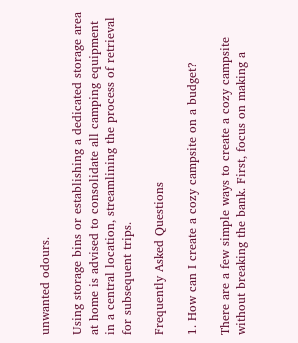unwanted odours.

Using storage bins or establishing a dedicated storage area at home is advised to consolidate all camping equipment in a central location, streamlining the process of retrieval for subsequent trips.

Frequently Asked Questions

1. How can I create a cozy campsite on a budget?

There are a few simple ways to create a cozy campsite without breaking the bank. First, focus on making a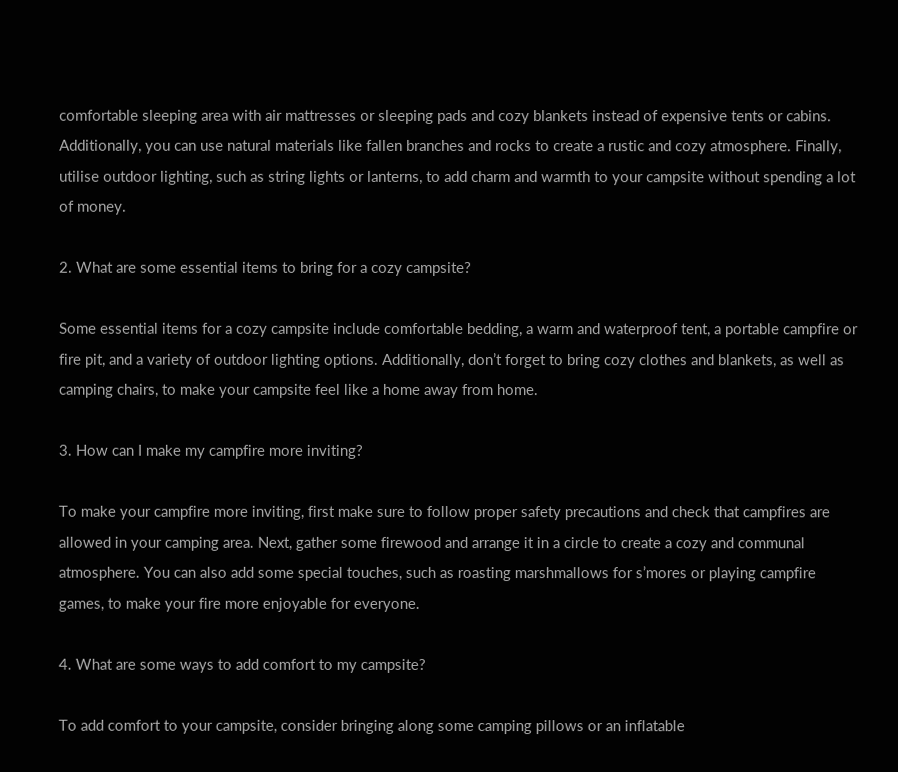comfortable sleeping area with air mattresses or sleeping pads and cozy blankets instead of expensive tents or cabins. Additionally, you can use natural materials like fallen branches and rocks to create a rustic and cozy atmosphere. Finally, utilise outdoor lighting, such as string lights or lanterns, to add charm and warmth to your campsite without spending a lot of money.

2. What are some essential items to bring for a cozy campsite?

Some essential items for a cozy campsite include comfortable bedding, a warm and waterproof tent, a portable campfire or fire pit, and a variety of outdoor lighting options. Additionally, don’t forget to bring cozy clothes and blankets, as well as camping chairs, to make your campsite feel like a home away from home.

3. How can I make my campfire more inviting?

To make your campfire more inviting, first make sure to follow proper safety precautions and check that campfires are allowed in your camping area. Next, gather some firewood and arrange it in a circle to create a cozy and communal atmosphere. You can also add some special touches, such as roasting marshmallows for s’mores or playing campfire games, to make your fire more enjoyable for everyone.

4. What are some ways to add comfort to my campsite?

To add comfort to your campsite, consider bringing along some camping pillows or an inflatable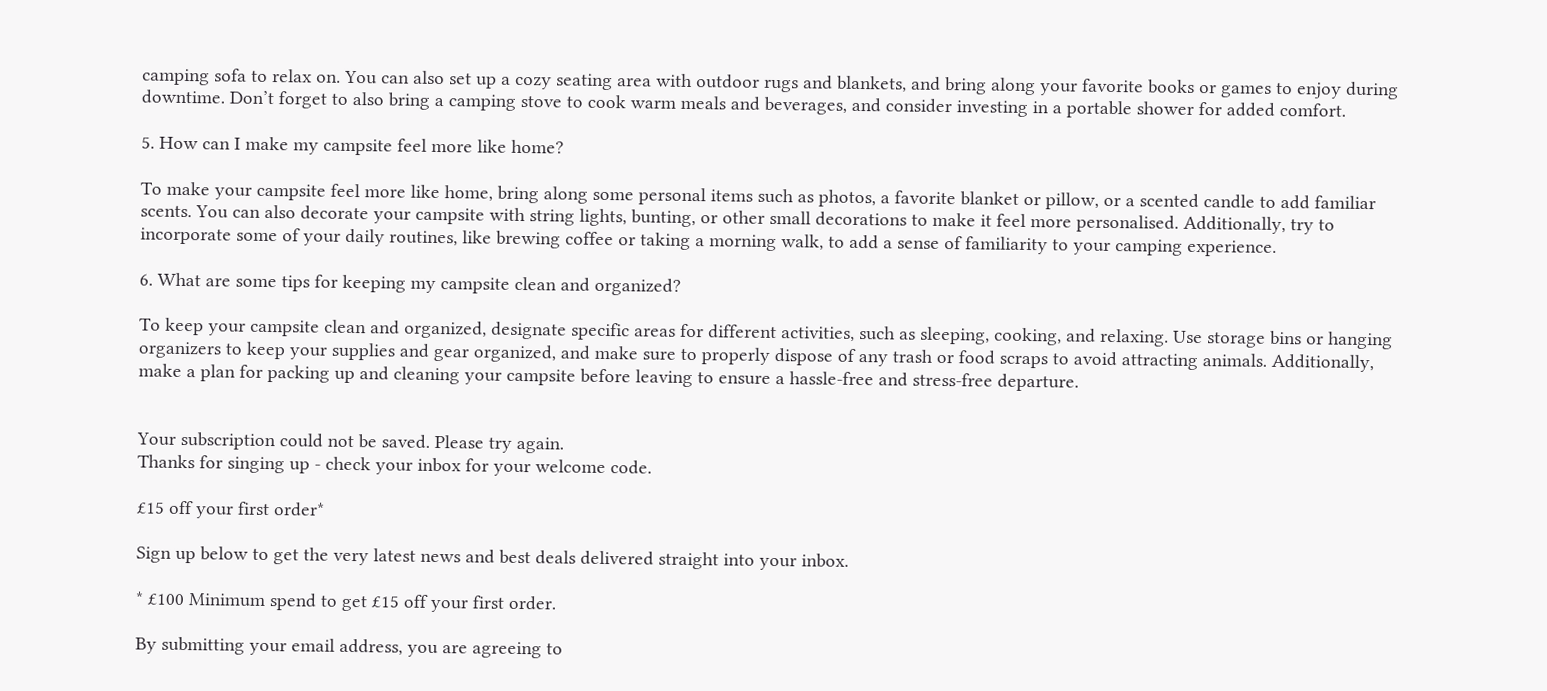camping sofa to relax on. You can also set up a cozy seating area with outdoor rugs and blankets, and bring along your favorite books or games to enjoy during downtime. Don’t forget to also bring a camping stove to cook warm meals and beverages, and consider investing in a portable shower for added comfort.

5. How can I make my campsite feel more like home?

To make your campsite feel more like home, bring along some personal items such as photos, a favorite blanket or pillow, or a scented candle to add familiar scents. You can also decorate your campsite with string lights, bunting, or other small decorations to make it feel more personalised. Additionally, try to incorporate some of your daily routines, like brewing coffee or taking a morning walk, to add a sense of familiarity to your camping experience.

6. What are some tips for keeping my campsite clean and organized?

To keep your campsite clean and organized, designate specific areas for different activities, such as sleeping, cooking, and relaxing. Use storage bins or hanging organizers to keep your supplies and gear organized, and make sure to properly dispose of any trash or food scraps to avoid attracting animals. Additionally, make a plan for packing up and cleaning your campsite before leaving to ensure a hassle-free and stress-free departure.


Your subscription could not be saved. Please try again.
Thanks for singing up - check your inbox for your welcome code.

£15 off your first order*

Sign up below to get the very latest news and best deals delivered straight into your inbox.

* £100 Minimum spend to get £15 off your first order.

By submitting your email address, you are agreeing to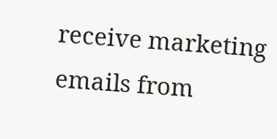receive marketing emails from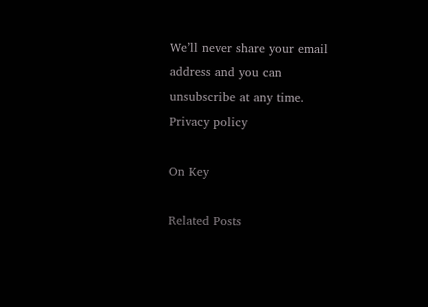We’ll never share your email address and you can unsubscribe at any time. Privacy policy

On Key

Related Posts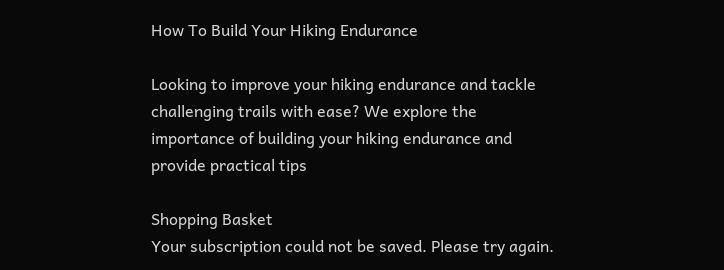How To Build Your Hiking Endurance

Looking to improve your hiking endurance and tackle challenging trails with ease? We explore the importance of building your hiking endurance and provide practical tips

Shopping Basket
Your subscription could not be saved. Please try again.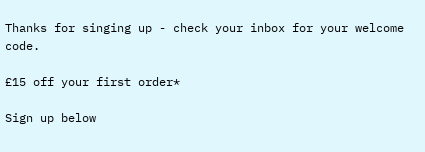Thanks for singing up - check your inbox for your welcome code.

£15 off your first order*

Sign up below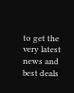to get the very latest news and best deals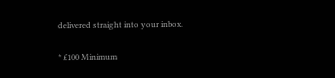delivered straight into your inbox.

* £100 Minimum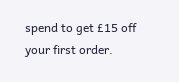spend to get £15 off your first order.